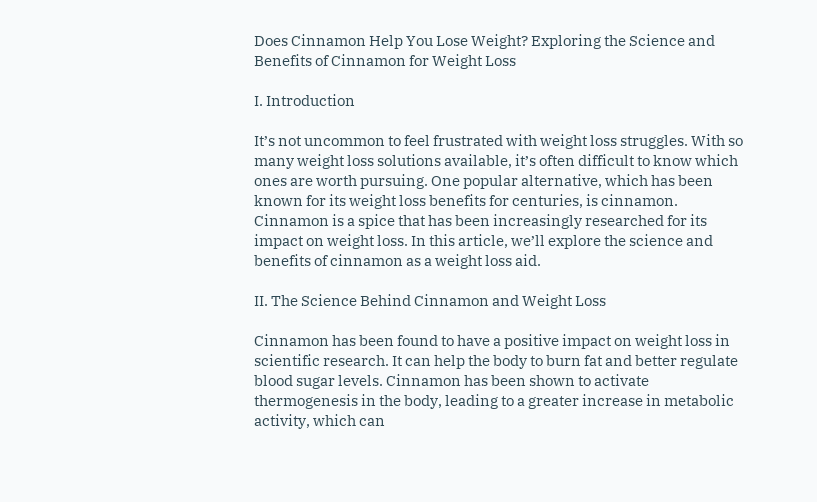Does Cinnamon Help You Lose Weight? Exploring the Science and Benefits of Cinnamon for Weight Loss

I. Introduction

It’s not uncommon to feel frustrated with weight loss struggles. With so many weight loss solutions available, it’s often difficult to know which ones are worth pursuing. One popular alternative, which has been known for its weight loss benefits for centuries, is cinnamon. Cinnamon is a spice that has been increasingly researched for its impact on weight loss. In this article, we’ll explore the science and benefits of cinnamon as a weight loss aid.

II. The Science Behind Cinnamon and Weight Loss

Cinnamon has been found to have a positive impact on weight loss in scientific research. It can help the body to burn fat and better regulate blood sugar levels. Cinnamon has been shown to activate thermogenesis in the body, leading to a greater increase in metabolic activity, which can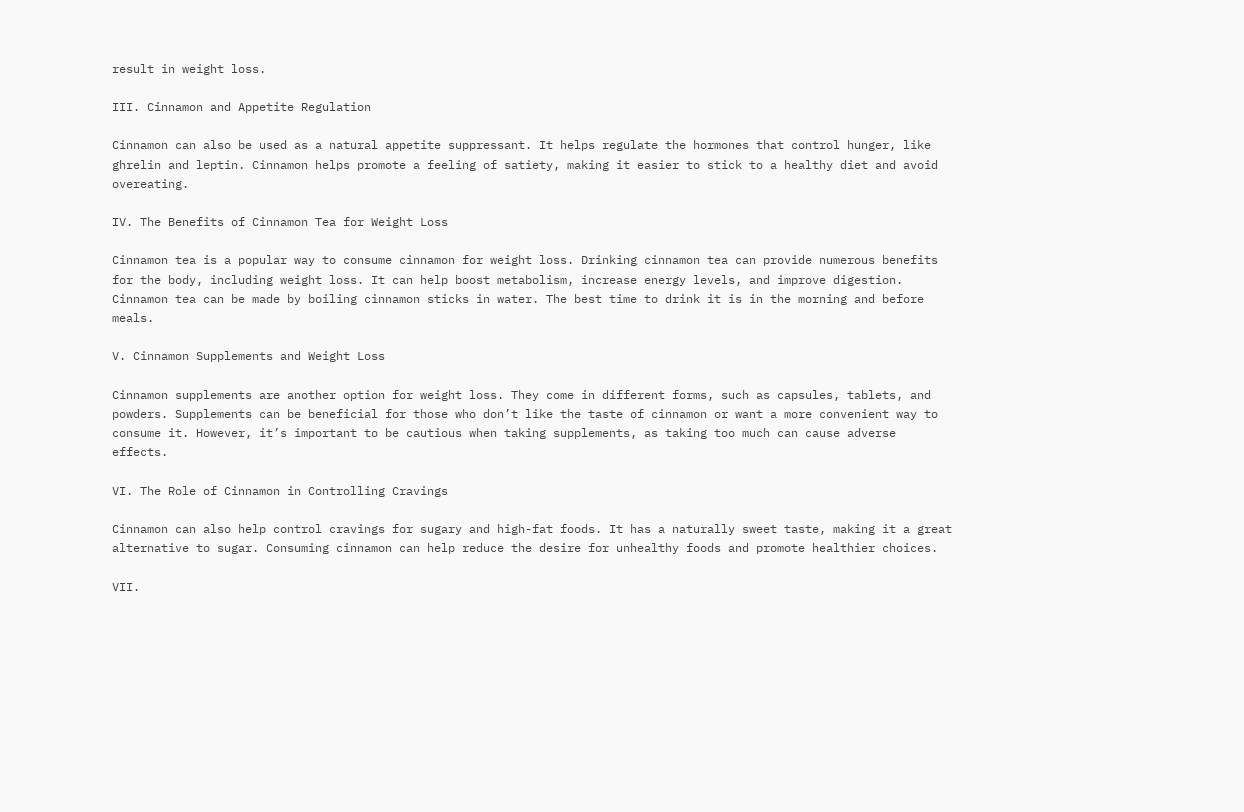result in weight loss.

III. Cinnamon and Appetite Regulation

Cinnamon can also be used as a natural appetite suppressant. It helps regulate the hormones that control hunger, like ghrelin and leptin. Cinnamon helps promote a feeling of satiety, making it easier to stick to a healthy diet and avoid overeating.

IV. The Benefits of Cinnamon Tea for Weight Loss

Cinnamon tea is a popular way to consume cinnamon for weight loss. Drinking cinnamon tea can provide numerous benefits for the body, including weight loss. It can help boost metabolism, increase energy levels, and improve digestion. Cinnamon tea can be made by boiling cinnamon sticks in water. The best time to drink it is in the morning and before meals.

V. Cinnamon Supplements and Weight Loss

Cinnamon supplements are another option for weight loss. They come in different forms, such as capsules, tablets, and powders. Supplements can be beneficial for those who don’t like the taste of cinnamon or want a more convenient way to consume it. However, it’s important to be cautious when taking supplements, as taking too much can cause adverse effects.

VI. The Role of Cinnamon in Controlling Cravings

Cinnamon can also help control cravings for sugary and high-fat foods. It has a naturally sweet taste, making it a great alternative to sugar. Consuming cinnamon can help reduce the desire for unhealthy foods and promote healthier choices.

VII.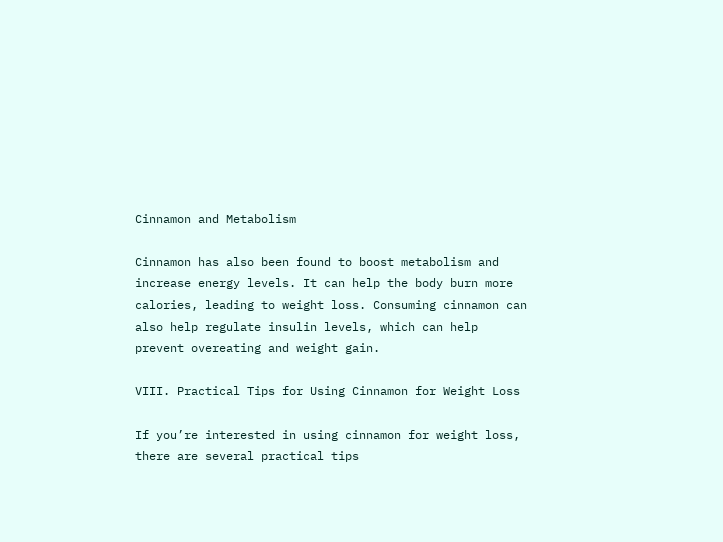Cinnamon and Metabolism

Cinnamon has also been found to boost metabolism and increase energy levels. It can help the body burn more calories, leading to weight loss. Consuming cinnamon can also help regulate insulin levels, which can help prevent overeating and weight gain.

VIII. Practical Tips for Using Cinnamon for Weight Loss

If you’re interested in using cinnamon for weight loss, there are several practical tips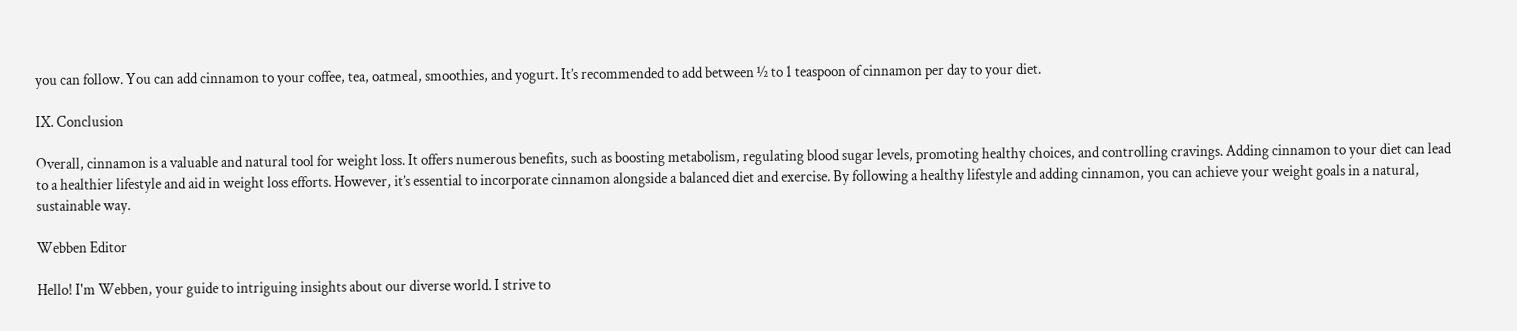you can follow. You can add cinnamon to your coffee, tea, oatmeal, smoothies, and yogurt. It’s recommended to add between ½ to 1 teaspoon of cinnamon per day to your diet.

IX. Conclusion

Overall, cinnamon is a valuable and natural tool for weight loss. It offers numerous benefits, such as boosting metabolism, regulating blood sugar levels, promoting healthy choices, and controlling cravings. Adding cinnamon to your diet can lead to a healthier lifestyle and aid in weight loss efforts. However, it’s essential to incorporate cinnamon alongside a balanced diet and exercise. By following a healthy lifestyle and adding cinnamon, you can achieve your weight goals in a natural, sustainable way.

Webben Editor

Hello! I'm Webben, your guide to intriguing insights about our diverse world. I strive to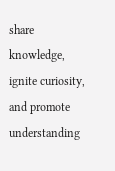share knowledge, ignite curiosity, and promote understanding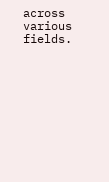across various fields.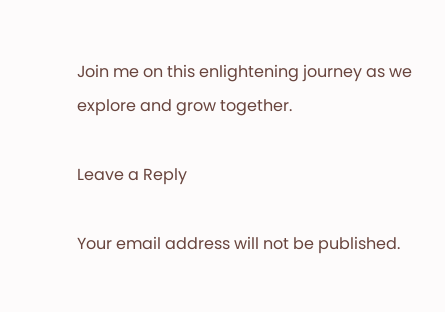Join me on this enlightening journey as we explore and grow together.

Leave a Reply

Your email address will not be published.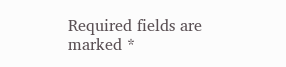Required fields are marked *